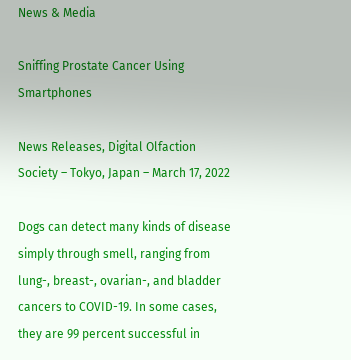News & Media

Sniffing Prostate Cancer Using Smartphones

News Releases, Digital Olfaction Society – Tokyo, Japan – March 17, 2022

Dogs can detect many kinds of disease simply through smell, ranging from lung-, breast-, ovarian-, and bladder cancers to COVID-19. In some cases, they are 99 percent successful in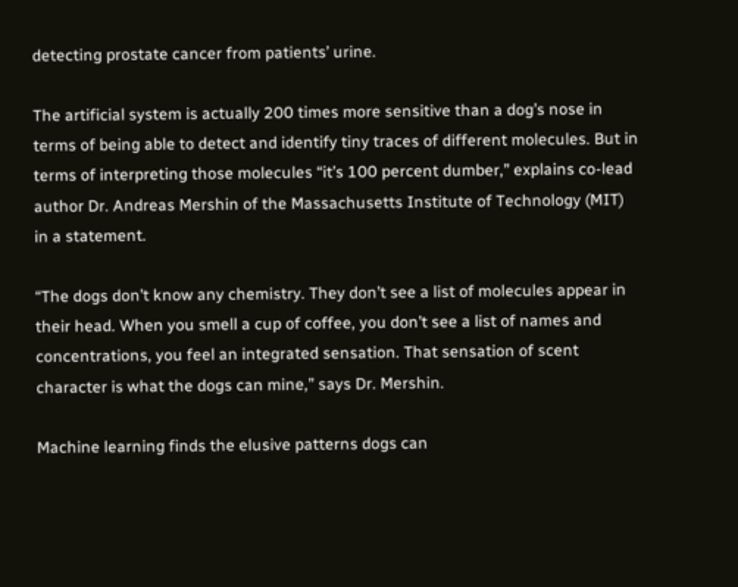detecting prostate cancer from patients’ urine.

The artificial system is actually 200 times more sensitive than a dog’s nose in terms of being able to detect and identify tiny traces of different molecules. But in terms of interpreting those molecules “it’s 100 percent dumber,” explains co-lead author Dr. Andreas Mershin of the Massachusetts Institute of Technology (MIT) in a statement.

“The dogs don’t know any chemistry. They don’t see a list of molecules appear in their head. When you smell a cup of coffee, you don’t see a list of names and concentrations, you feel an integrated sensation. That sensation of scent character is what the dogs can mine,” says Dr. Mershin.

Machine learning finds the elusive patterns dogs can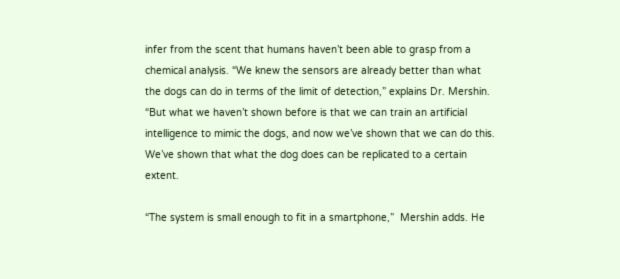infer from the scent that humans haven’t been able to grasp from a chemical analysis. “We knew the sensors are already better than what the dogs can do in terms of the limit of detection,” explains Dr. Mershin. “But what we haven’t shown before is that we can train an artificial intelligence to mimic the dogs, and now we’ve shown that we can do this. We’ve shown that what the dog does can be replicated to a certain extent.

“The system is small enough to fit in a smartphone,”  Mershin adds. He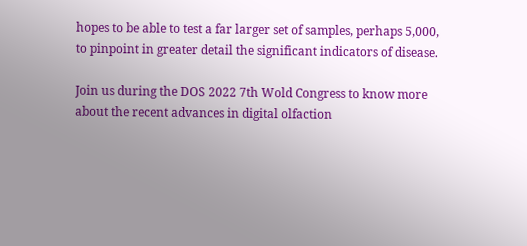hopes to be able to test a far larger set of samples, perhaps 5,000, to pinpoint in greater detail the significant indicators of disease.

Join us during the DOS 2022 7th Wold Congress to know more about the recent advances in digital olfaction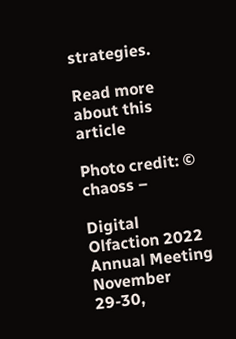strategies.

Read more about this article

Photo credit: © chaoss –

Digital Olfaction 2022 Annual Meeting
November 29-30,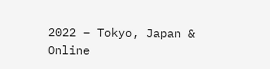2022 – Tokyo, Japan & Online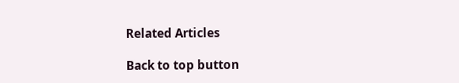Related Articles

Back to top button